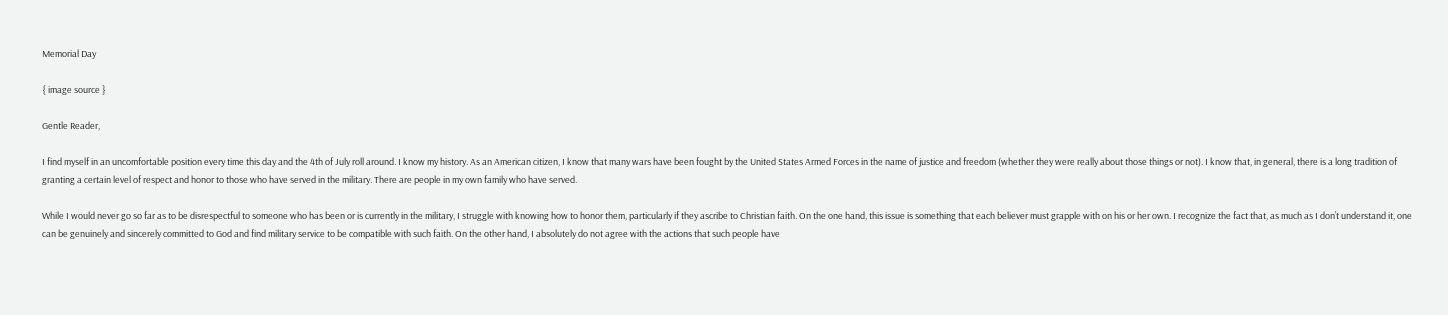Memorial Day

{ image source }

Gentle Reader,

I find myself in an uncomfortable position every time this day and the 4th of July roll around. I know my history. As an American citizen, I know that many wars have been fought by the United States Armed Forces in the name of justice and freedom (whether they were really about those things or not). I know that, in general, there is a long tradition of granting a certain level of respect and honor to those who have served in the military. There are people in my own family who have served.

While I would never go so far as to be disrespectful to someone who has been or is currently in the military, I struggle with knowing how to honor them, particularly if they ascribe to Christian faith. On the one hand, this issue is something that each believer must grapple with on his or her own. I recognize the fact that, as much as I don’t understand it, one can be genuinely and sincerely committed to God and find military service to be compatible with such faith. On the other hand, I absolutely do not agree with the actions that such people have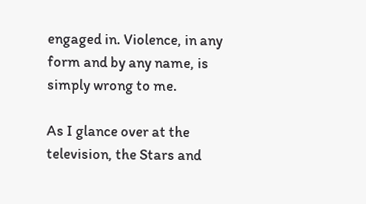engaged in. Violence, in any form and by any name, is simply wrong to me.

As I glance over at the television, the Stars and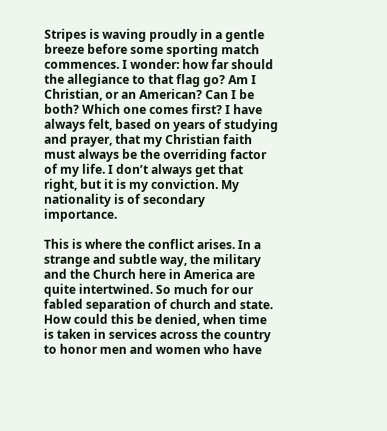Stripes is waving proudly in a gentle breeze before some sporting match commences. I wonder: how far should the allegiance to that flag go? Am I Christian, or an American? Can I be both? Which one comes first? I have always felt, based on years of studying and prayer, that my Christian faith must always be the overriding factor of my life. I don’t always get that right, but it is my conviction. My nationality is of secondary importance.

This is where the conflict arises. In a strange and subtle way, the military and the Church here in America are quite intertwined. So much for our fabled separation of church and state. How could this be denied, when time is taken in services across the country to honor men and women who have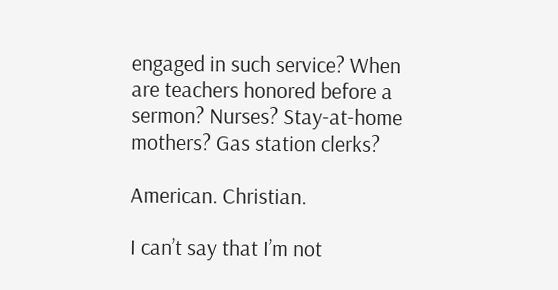engaged in such service? When are teachers honored before a sermon? Nurses? Stay-at-home mothers? Gas station clerks?

American. Christian.

I can’t say that I’m not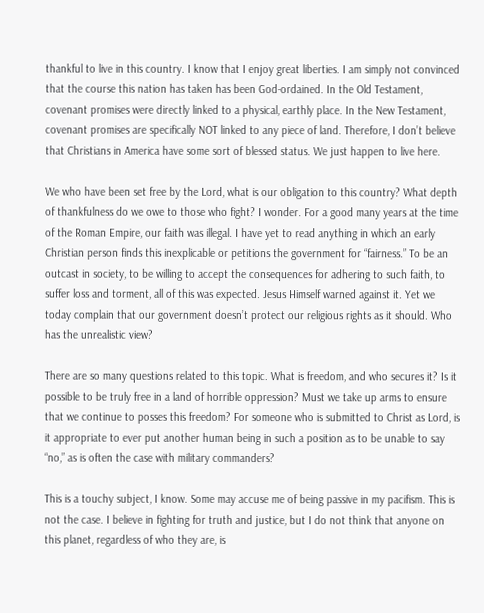thankful to live in this country. I know that I enjoy great liberties. I am simply not convinced that the course this nation has taken has been God-ordained. In the Old Testament, covenant promises were directly linked to a physical, earthly place. In the New Testament, covenant promises are specifically NOT linked to any piece of land. Therefore, I don’t believe that Christians in America have some sort of blessed status. We just happen to live here.

We who have been set free by the Lord, what is our obligation to this country? What depth of thankfulness do we owe to those who fight? I wonder. For a good many years at the time of the Roman Empire, our faith was illegal. I have yet to read anything in which an early Christian person finds this inexplicable or petitions the government for “fairness.” To be an outcast in society, to be willing to accept the consequences for adhering to such faith, to suffer loss and torment, all of this was expected. Jesus Himself warned against it. Yet we today complain that our government doesn’t protect our religious rights as it should. Who has the unrealistic view?

There are so many questions related to this topic. What is freedom, and who secures it? Is it possible to be truly free in a land of horrible oppression? Must we take up arms to ensure that we continue to posses this freedom? For someone who is submitted to Christ as Lord, is it appropriate to ever put another human being in such a position as to be unable to say “no,” as is often the case with military commanders?

This is a touchy subject, I know. Some may accuse me of being passive in my pacifism. This is not the case. I believe in fighting for truth and justice, but I do not think that anyone on this planet, regardless of who they are, is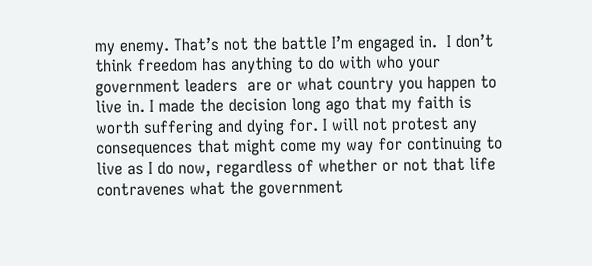my enemy. That’s not the battle I’m engaged in.  I don’t think freedom has anything to do with who your government leaders  are or what country you happen to live in. I made the decision long ago that my faith is worth suffering and dying for. I will not protest any consequences that might come my way for continuing to live as I do now, regardless of whether or not that life contravenes what the government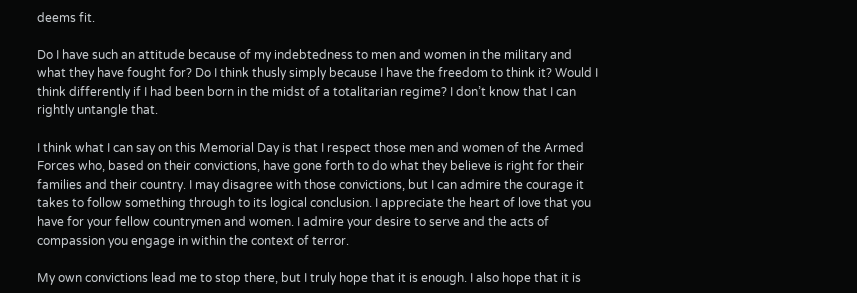deems fit.

Do I have such an attitude because of my indebtedness to men and women in the military and what they have fought for? Do I think thusly simply because I have the freedom to think it? Would I think differently if I had been born in the midst of a totalitarian regime? I don’t know that I can rightly untangle that.

I think what I can say on this Memorial Day is that I respect those men and women of the Armed Forces who, based on their convictions, have gone forth to do what they believe is right for their families and their country. I may disagree with those convictions, but I can admire the courage it takes to follow something through to its logical conclusion. I appreciate the heart of love that you have for your fellow countrymen and women. I admire your desire to serve and the acts of compassion you engage in within the context of terror.

My own convictions lead me to stop there, but I truly hope that it is enough. I also hope that it is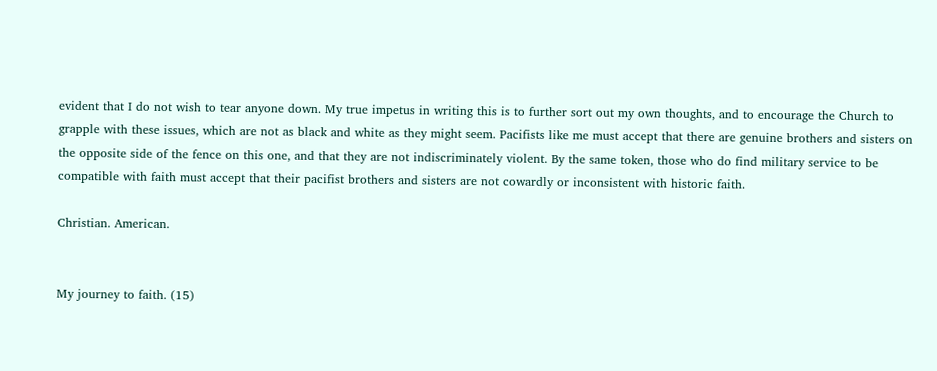evident that I do not wish to tear anyone down. My true impetus in writing this is to further sort out my own thoughts, and to encourage the Church to grapple with these issues, which are not as black and white as they might seem. Pacifists like me must accept that there are genuine brothers and sisters on the opposite side of the fence on this one, and that they are not indiscriminately violent. By the same token, those who do find military service to be compatible with faith must accept that their pacifist brothers and sisters are not cowardly or inconsistent with historic faith.

Christian. American.


My journey to faith. (15)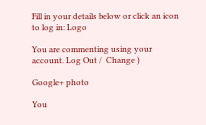Fill in your details below or click an icon to log in: Logo

You are commenting using your account. Log Out /  Change )

Google+ photo

You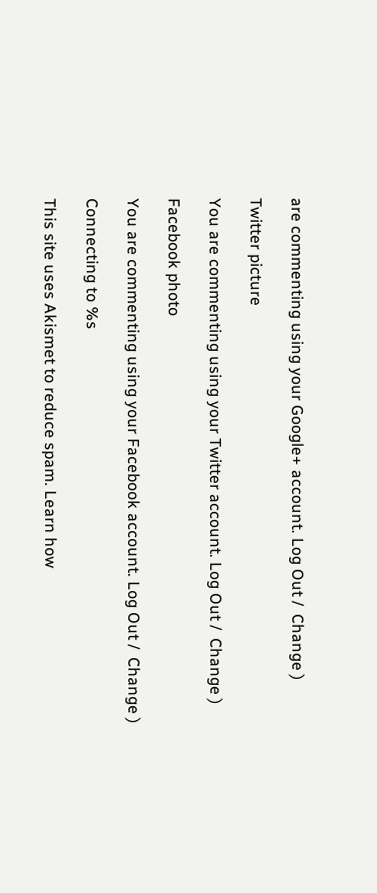are commenting using your Google+ account. Log Out /  Change )

Twitter picture

You are commenting using your Twitter account. Log Out /  Change )

Facebook photo

You are commenting using your Facebook account. Log Out /  Change )

Connecting to %s

This site uses Akismet to reduce spam. Learn how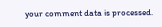your comment data is processed.